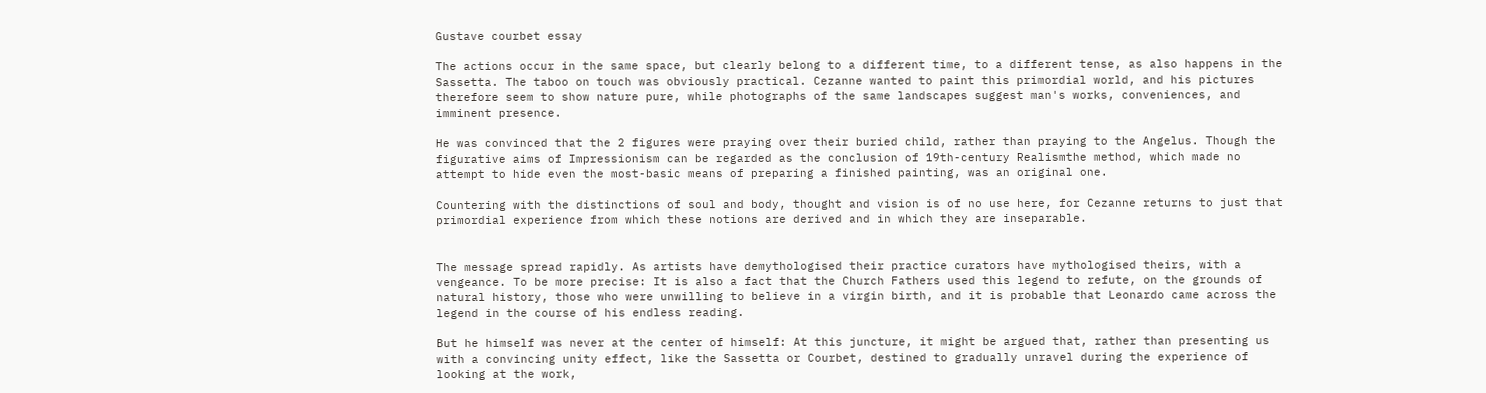Gustave courbet essay

The actions occur in the same space, but clearly belong to a different time, to a different tense, as also happens in the Sassetta. The taboo on touch was obviously practical. Cezanne wanted to paint this primordial world, and his pictures therefore seem to show nature pure, while photographs of the same landscapes suggest man's works, conveniences, and imminent presence.

He was convinced that the 2 figures were praying over their buried child, rather than praying to the Angelus. Though the figurative aims of Impressionism can be regarded as the conclusion of 19th-century Realismthe method, which made no attempt to hide even the most-basic means of preparing a finished painting, was an original one.

Countering with the distinctions of soul and body, thought and vision is of no use here, for Cezanne returns to just that primordial experience from which these notions are derived and in which they are inseparable.


The message spread rapidly. As artists have demythologised their practice curators have mythologised theirs, with a vengeance. To be more precise: It is also a fact that the Church Fathers used this legend to refute, on the grounds of natural history, those who were unwilling to believe in a virgin birth, and it is probable that Leonardo came across the legend in the course of his endless reading.

But he himself was never at the center of himself: At this juncture, it might be argued that, rather than presenting us with a convincing unity effect, like the Sassetta or Courbet, destined to gradually unravel during the experience of looking at the work,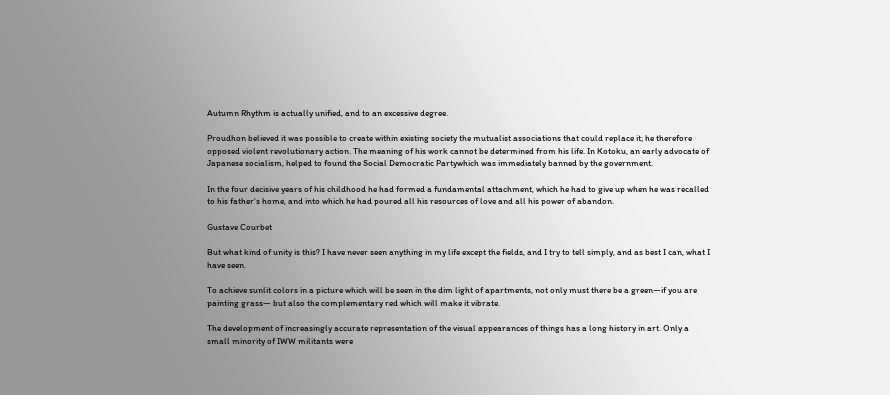Autumn Rhythm is actually unified, and to an excessive degree.

Proudhon believed it was possible to create within existing society the mutualist associations that could replace it; he therefore opposed violent revolutionary action. The meaning of his work cannot be determined from his life. In Kotoku, an early advocate of Japanese socialism, helped to found the Social Democratic Partywhich was immediately banned by the government.

In the four decisive years of his childhood he had formed a fundamental attachment, which he had to give up when he was recalled to his father's home, and into which he had poured all his resources of love and all his power of abandon.

Gustave Courbet

But what kind of unity is this? I have never seen anything in my life except the fields, and I try to tell simply, and as best I can, what I have seen.

To achieve sunlit colors in a picture which will be seen in the dim light of apartments, not only must there be a green—if you are painting grass— but also the complementary red which will make it vibrate.

The development of increasingly accurate representation of the visual appearances of things has a long history in art. Only a small minority of IWW militants were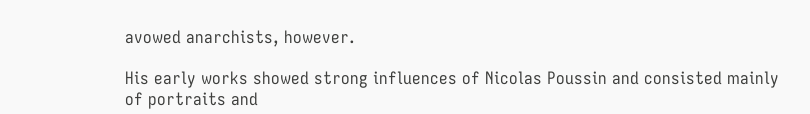avowed anarchists, however.

His early works showed strong influences of Nicolas Poussin and consisted mainly of portraits and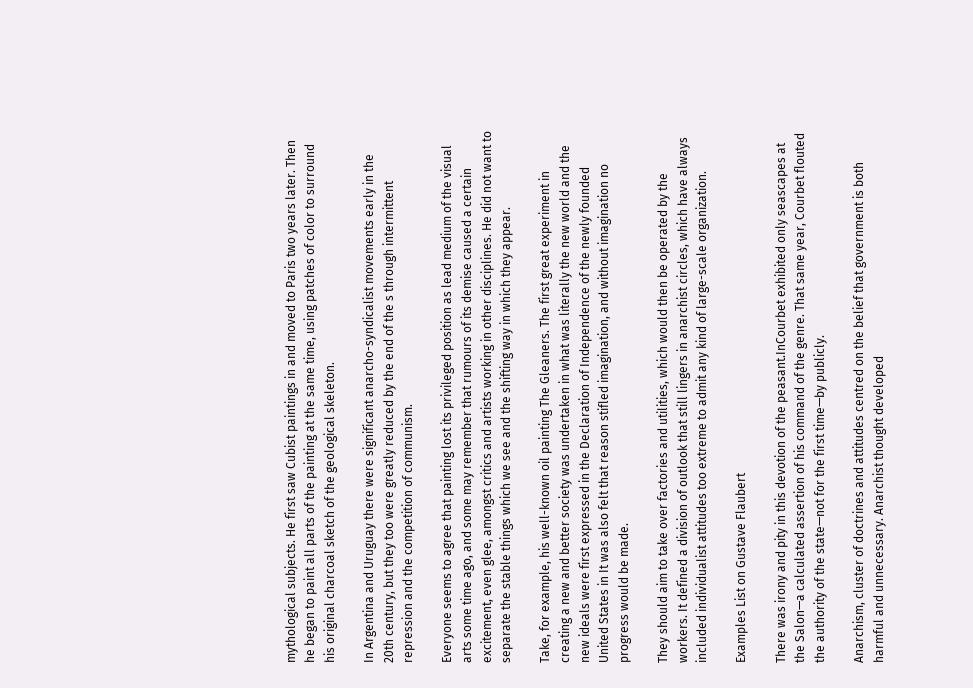mythological subjects. He first saw Cubist paintings in and moved to Paris two years later. Then he began to paint all parts of the painting at the same time, using patches of color to surround his original charcoal sketch of the geological skeleton.

In Argentina and Uruguay there were significant anarcho-syndicalist movements early in the 20th century, but they too were greatly reduced by the end of the s through intermittent repression and the competition of communism.

Everyone seems to agree that painting lost its privileged position as lead medium of the visual arts some time ago, and some may remember that rumours of its demise caused a certain excitement, even glee, amongst critics and artists working in other disciplines. He did not want to separate the stable things which we see and the shifting way in which they appear.

Take, for example, his well-known oil painting The Gleaners. The first great experiment in creating a new and better society was undertaken in what was literally the new world and the new ideals were first expressed in the Declaration of Independence of the newly founded United States in It was also felt that reason stifled imagination, and without imagination no progress would be made.

They should aim to take over factories and utilities, which would then be operated by the workers. It defined a division of outlook that still lingers in anarchist circles, which have always included individualist attitudes too extreme to admit any kind of large-scale organization.

Examples List on Gustave Flaubert

There was irony and pity in this devotion of the peasant.InCourbet exhibited only seascapes at the Salon—a calculated assertion of his command of the genre. That same year, Courbet flouted the authority of the state—not for the first time—by publicly.

Anarchism, cluster of doctrines and attitudes centred on the belief that government is both harmful and unnecessary. Anarchist thought developed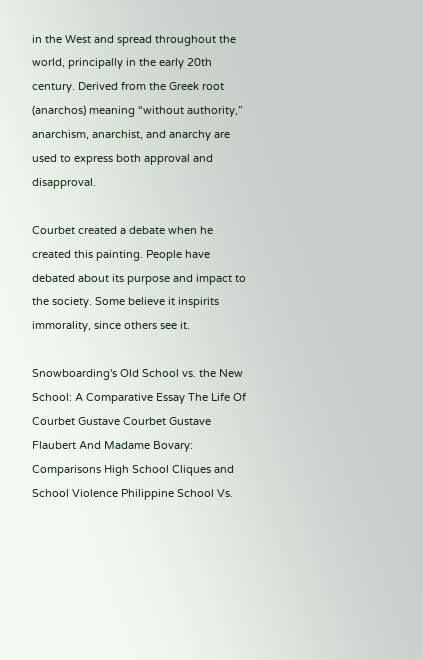in the West and spread throughout the world, principally in the early 20th century. Derived from the Greek root (anarchos) meaning “without authority,” anarchism, anarchist, and anarchy are used to express both approval and disapproval.

Courbet created a debate when he created this painting. People have debated about its purpose and impact to the society. Some believe it inspirits immorality, since others see it.

Snowboarding's Old School vs. the New School: A Comparative Essay The Life Of Courbet Gustave Courbet Gustave Flaubert And Madame Bovary: Comparisons High School Cliques and School Violence Philippine School Vs.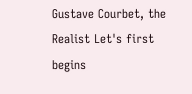Gustave Courbet, the Realist Let's first begins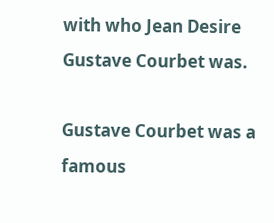with who Jean Desire Gustave Courbet was.

Gustave Courbet was a famous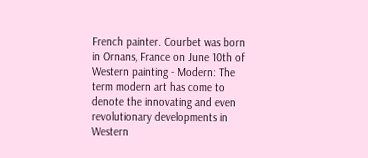French painter. Courbet was born in Ornans, France on June 10th of Western painting - Modern: The term modern art has come to denote the innovating and even revolutionary developments in Western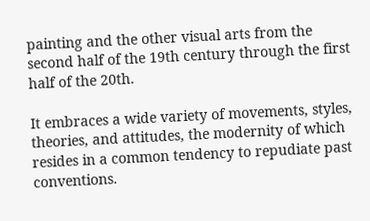painting and the other visual arts from the second half of the 19th century through the first half of the 20th.

It embraces a wide variety of movements, styles, theories, and attitudes, the modernity of which resides in a common tendency to repudiate past conventions.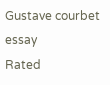Gustave courbet essay
Rated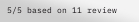5/5 based on 11 review